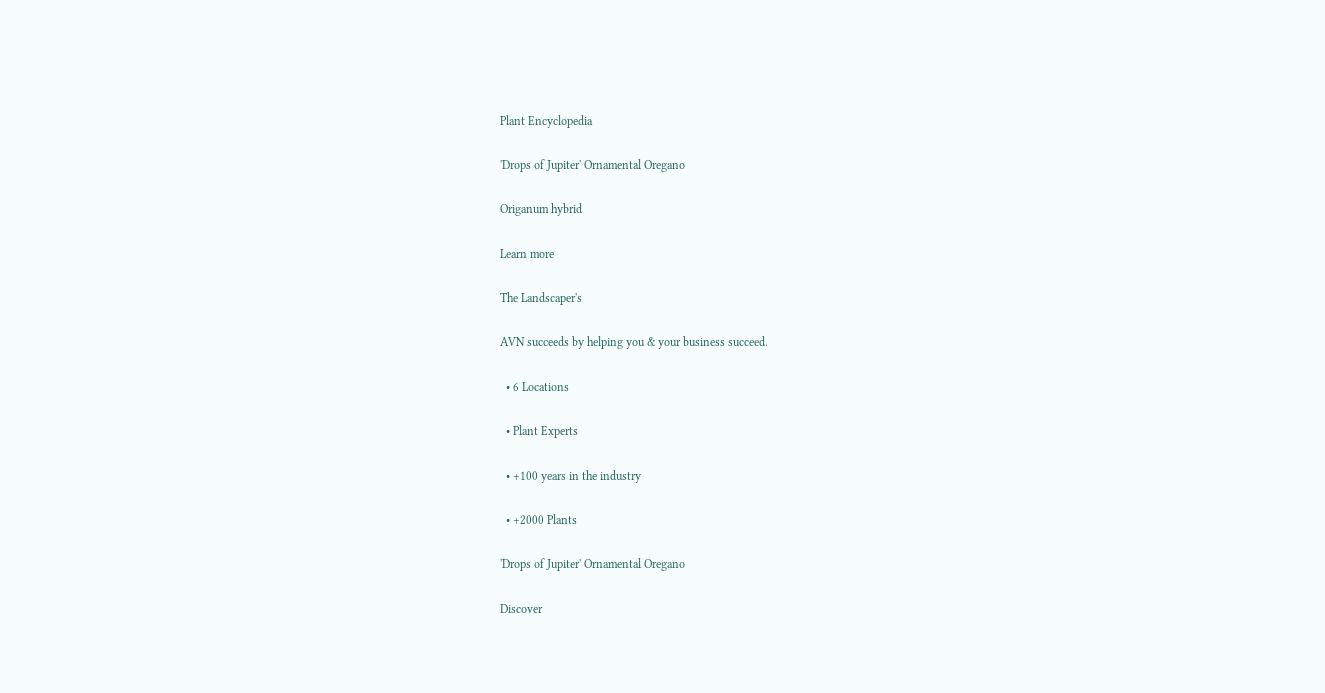Plant Encyclopedia

'Drops of Jupiter' Ornamental Oregano

Origanum hybrid

Learn more

The Landscaper's

AVN succeeds by helping you & your business succeed.

  • 6 Locations

  • Plant Experts

  • +100 years in the industry

  • +2000 Plants

'Drops of Jupiter' Ornamental Oregano

Discover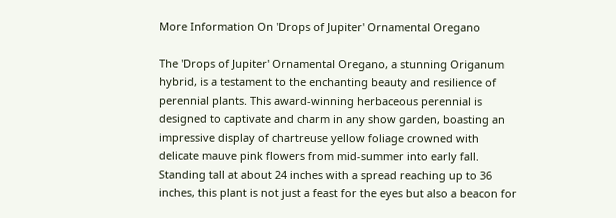More Information On 'Drops of Jupiter' Ornamental Oregano

The 'Drops of Jupiter' Ornamental Oregano, a stunning Origanum hybrid, is a testament to the enchanting beauty and resilience of perennial plants. This award-winning herbaceous perennial is designed to captivate and charm in any show garden, boasting an impressive display of chartreuse yellow foliage crowned with delicate mauve pink flowers from mid-summer into early fall. Standing tall at about 24 inches with a spread reaching up to 36 inches, this plant is not just a feast for the eyes but also a beacon for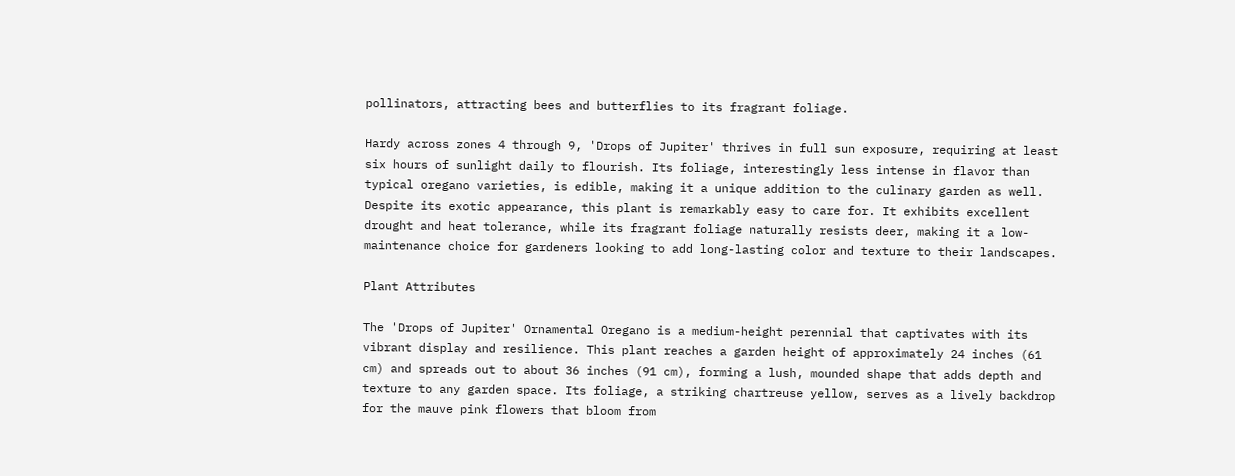pollinators, attracting bees and butterflies to its fragrant foliage.

Hardy across zones 4 through 9, 'Drops of Jupiter' thrives in full sun exposure, requiring at least six hours of sunlight daily to flourish. Its foliage, interestingly less intense in flavor than typical oregano varieties, is edible, making it a unique addition to the culinary garden as well. Despite its exotic appearance, this plant is remarkably easy to care for. It exhibits excellent drought and heat tolerance, while its fragrant foliage naturally resists deer, making it a low-maintenance choice for gardeners looking to add long-lasting color and texture to their landscapes.

Plant Attributes

The 'Drops of Jupiter' Ornamental Oregano is a medium-height perennial that captivates with its vibrant display and resilience. This plant reaches a garden height of approximately 24 inches (61 cm) and spreads out to about 36 inches (91 cm), forming a lush, mounded shape that adds depth and texture to any garden space. Its foliage, a striking chartreuse yellow, serves as a lively backdrop for the mauve pink flowers that bloom from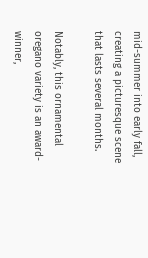mid-summer into early fall, creating a picturesque scene that lasts several months.

Notably, this ornamental oregano variety is an award-winner,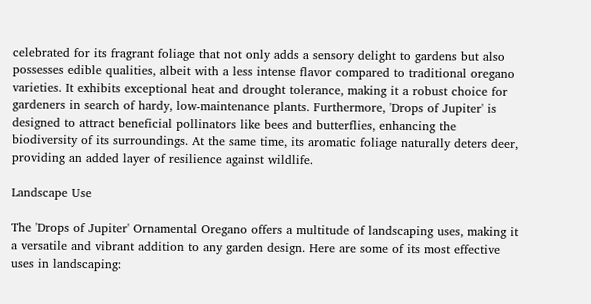celebrated for its fragrant foliage that not only adds a sensory delight to gardens but also possesses edible qualities, albeit with a less intense flavor compared to traditional oregano varieties. It exhibits exceptional heat and drought tolerance, making it a robust choice for gardeners in search of hardy, low-maintenance plants. Furthermore, 'Drops of Jupiter' is designed to attract beneficial pollinators like bees and butterflies, enhancing the biodiversity of its surroundings. At the same time, its aromatic foliage naturally deters deer, providing an added layer of resilience against wildlife.

Landscape Use

The 'Drops of Jupiter' Ornamental Oregano offers a multitude of landscaping uses, making it a versatile and vibrant addition to any garden design. Here are some of its most effective uses in landscaping: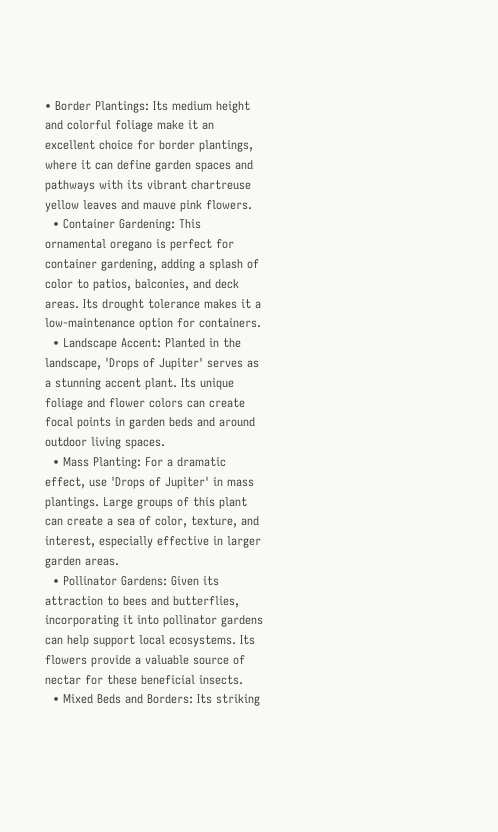• Border Plantings: Its medium height and colorful foliage make it an excellent choice for border plantings, where it can define garden spaces and pathways with its vibrant chartreuse yellow leaves and mauve pink flowers.
  • Container Gardening: This ornamental oregano is perfect for container gardening, adding a splash of color to patios, balconies, and deck areas. Its drought tolerance makes it a low-maintenance option for containers.
  • Landscape Accent: Planted in the landscape, 'Drops of Jupiter' serves as a stunning accent plant. Its unique foliage and flower colors can create focal points in garden beds and around outdoor living spaces.
  • Mass Planting: For a dramatic effect, use 'Drops of Jupiter' in mass plantings. Large groups of this plant can create a sea of color, texture, and interest, especially effective in larger garden areas.
  • Pollinator Gardens: Given its attraction to bees and butterflies, incorporating it into pollinator gardens can help support local ecosystems. Its flowers provide a valuable source of nectar for these beneficial insects.
  • Mixed Beds and Borders: Its striking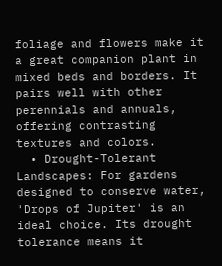foliage and flowers make it a great companion plant in mixed beds and borders. It pairs well with other perennials and annuals, offering contrasting textures and colors.
  • Drought-Tolerant Landscapes: For gardens designed to conserve water, 'Drops of Jupiter' is an ideal choice. Its drought tolerance means it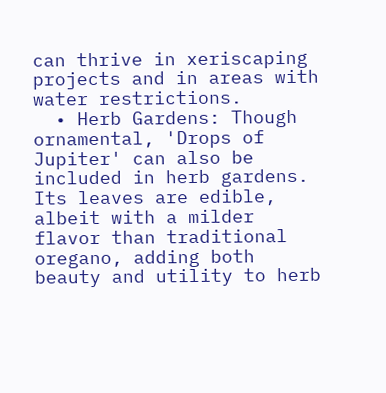can thrive in xeriscaping projects and in areas with water restrictions.
  • Herb Gardens: Though ornamental, 'Drops of Jupiter' can also be included in herb gardens. Its leaves are edible, albeit with a milder flavor than traditional oregano, adding both beauty and utility to herb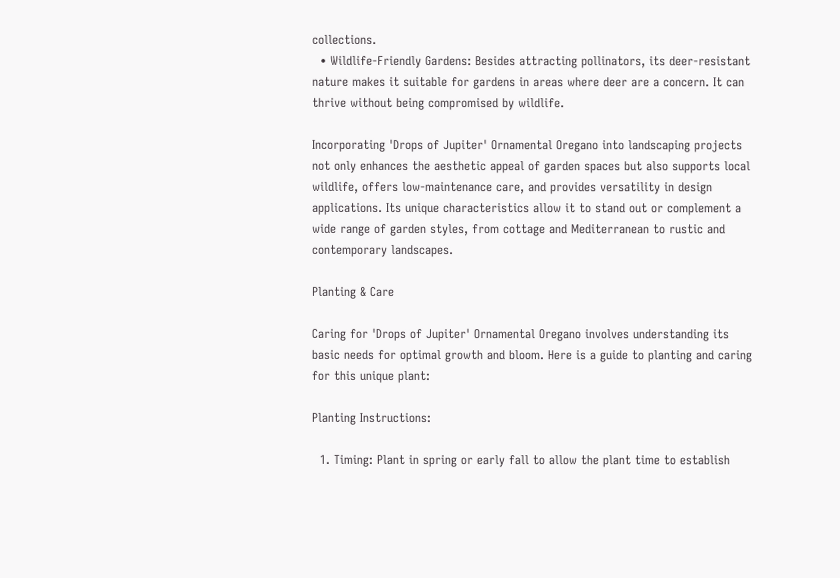collections.
  • Wildlife-Friendly Gardens: Besides attracting pollinators, its deer-resistant nature makes it suitable for gardens in areas where deer are a concern. It can thrive without being compromised by wildlife.

Incorporating 'Drops of Jupiter' Ornamental Oregano into landscaping projects not only enhances the aesthetic appeal of garden spaces but also supports local wildlife, offers low-maintenance care, and provides versatility in design applications. Its unique characteristics allow it to stand out or complement a wide range of garden styles, from cottage and Mediterranean to rustic and contemporary landscapes.

Planting & Care

Caring for 'Drops of Jupiter' Ornamental Oregano involves understanding its basic needs for optimal growth and bloom. Here is a guide to planting and caring for this unique plant:

Planting Instructions:

  1. Timing: Plant in spring or early fall to allow the plant time to establish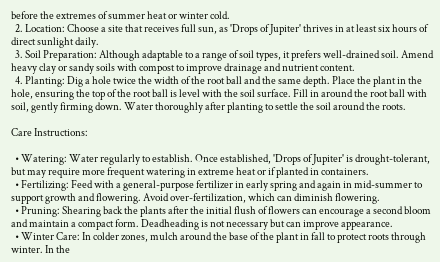before the extremes of summer heat or winter cold.
  2. Location: Choose a site that receives full sun, as 'Drops of Jupiter' thrives in at least six hours of direct sunlight daily.
  3. Soil Preparation: Although adaptable to a range of soil types, it prefers well-drained soil. Amend heavy clay or sandy soils with compost to improve drainage and nutrient content.
  4. Planting: Dig a hole twice the width of the root ball and the same depth. Place the plant in the hole, ensuring the top of the root ball is level with the soil surface. Fill in around the root ball with soil, gently firming down. Water thoroughly after planting to settle the soil around the roots.

Care Instructions:

  • Watering: Water regularly to establish. Once established, 'Drops of Jupiter' is drought-tolerant, but may require more frequent watering in extreme heat or if planted in containers.
  • Fertilizing: Feed with a general-purpose fertilizer in early spring and again in mid-summer to support growth and flowering. Avoid over-fertilization, which can diminish flowering.
  • Pruning: Shearing back the plants after the initial flush of flowers can encourage a second bloom and maintain a compact form. Deadheading is not necessary but can improve appearance.
  • Winter Care: In colder zones, mulch around the base of the plant in fall to protect roots through winter. In the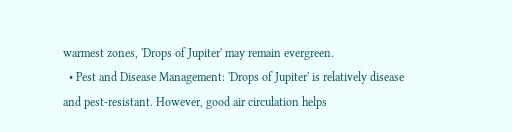warmest zones, 'Drops of Jupiter' may remain evergreen.
  • Pest and Disease Management: 'Drops of Jupiter' is relatively disease and pest-resistant. However, good air circulation helps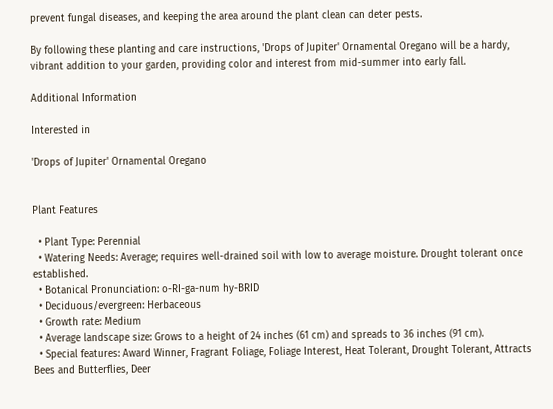prevent fungal diseases, and keeping the area around the plant clean can deter pests.

By following these planting and care instructions, 'Drops of Jupiter' Ornamental Oregano will be a hardy, vibrant addition to your garden, providing color and interest from mid-summer into early fall.

Additional Information

Interested in

'Drops of Jupiter' Ornamental Oregano


Plant Features

  • Plant Type: Perennial
  • Watering Needs: Average; requires well-drained soil with low to average moisture. Drought tolerant once established.
  • Botanical Pronunciation: o-RI-ga-num hy-BRID
  • Deciduous/evergreen: Herbaceous
  • Growth rate: Medium
  • Average landscape size: Grows to a height of 24 inches (61 cm) and spreads to 36 inches (91 cm).
  • Special features: Award Winner, Fragrant Foliage, Foliage Interest, Heat Tolerant, Drought Tolerant, Attracts Bees and Butterflies, Deer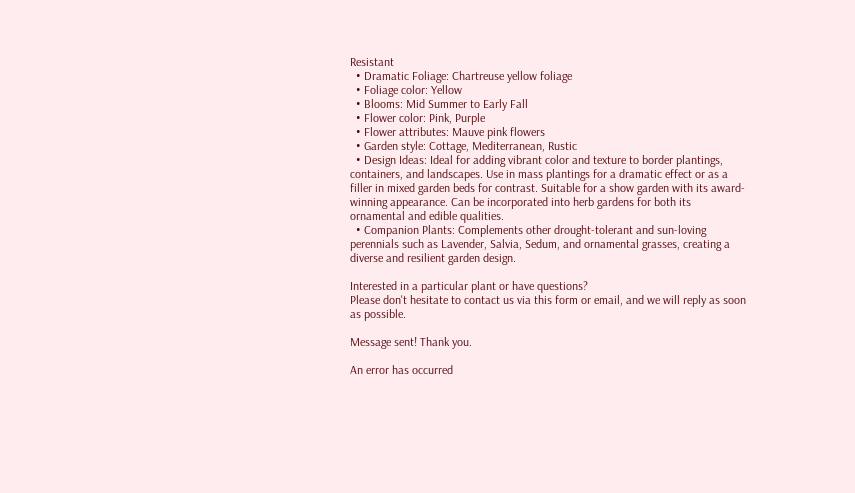Resistant
  • Dramatic Foliage: Chartreuse yellow foliage
  • Foliage color: Yellow
  • Blooms: Mid Summer to Early Fall
  • Flower color: Pink, Purple
  • Flower attributes: Mauve pink flowers
  • Garden style: Cottage, Mediterranean, Rustic
  • Design Ideas: Ideal for adding vibrant color and texture to border plantings, containers, and landscapes. Use in mass plantings for a dramatic effect or as a filler in mixed garden beds for contrast. Suitable for a show garden with its award-winning appearance. Can be incorporated into herb gardens for both its ornamental and edible qualities.
  • Companion Plants: Complements other drought-tolerant and sun-loving perennials such as Lavender, Salvia, Sedum, and ornamental grasses, creating a diverse and resilient garden design.

Interested in a particular plant or have questions?
Please don't hesitate to contact us via this form or email, and we will reply as soon as possible.

Message sent! Thank you.

An error has occurred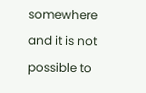somewhere and it is not possible to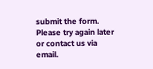submit the form. Please try again later or contact us via email.